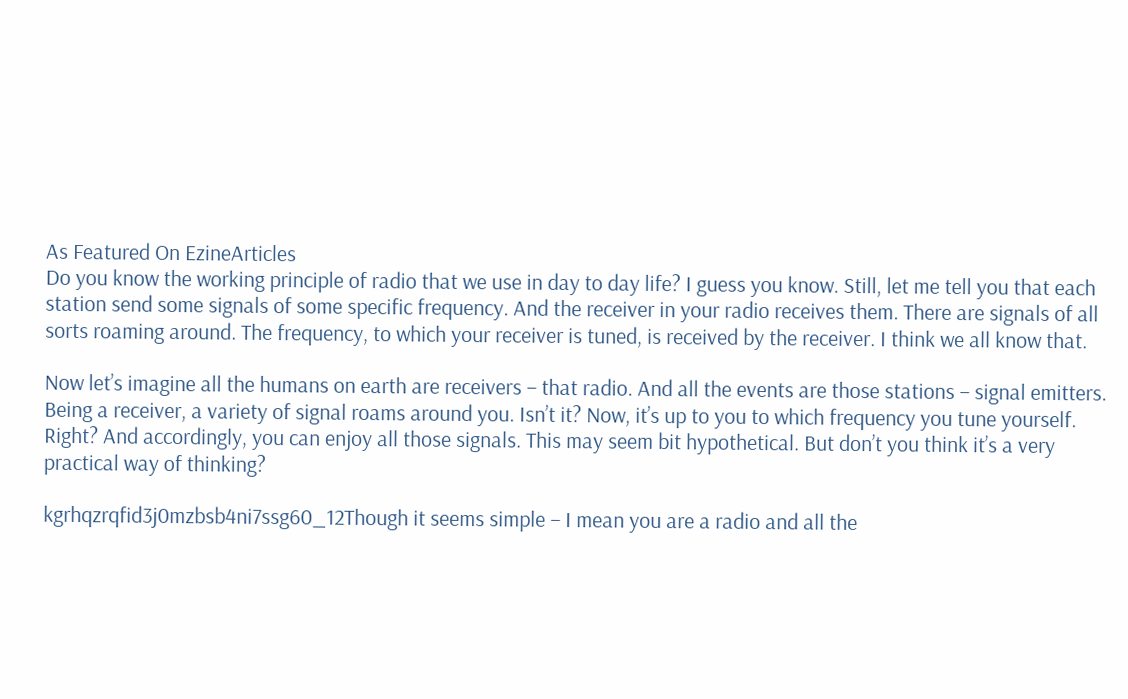As Featured On EzineArticles
Do you know the working principle of radio that we use in day to day life? I guess you know. Still, let me tell you that each station send some signals of some specific frequency. And the receiver in your radio receives them. There are signals of all sorts roaming around. The frequency, to which your receiver is tuned, is received by the receiver. I think we all know that.

Now let’s imagine all the humans on earth are receivers – that radio. And all the events are those stations – signal emitters. Being a receiver, a variety of signal roams around you. Isn’t it? Now, it’s up to you to which frequency you tune yourself. Right? And accordingly, you can enjoy all those signals. This may seem bit hypothetical. But don’t you think it’s a very practical way of thinking?

kgrhqzrqfid3j0mzbsb4ni7ssg60_12Though it seems simple – I mean you are a radio and all the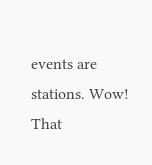events are stations. Wow! That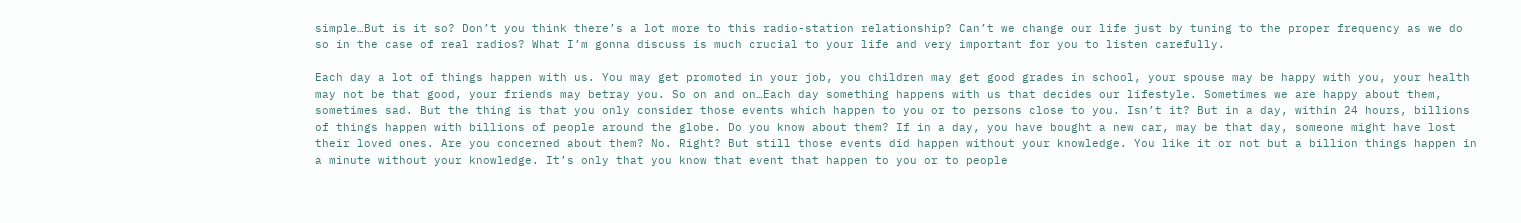simple…But is it so? Don’t you think there’s a lot more to this radio-station relationship? Can’t we change our life just by tuning to the proper frequency as we do so in the case of real radios? What I’m gonna discuss is much crucial to your life and very important for you to listen carefully.

Each day a lot of things happen with us. You may get promoted in your job, you children may get good grades in school, your spouse may be happy with you, your health may not be that good, your friends may betray you. So on and on…Each day something happens with us that decides our lifestyle. Sometimes we are happy about them, sometimes sad. But the thing is that you only consider those events which happen to you or to persons close to you. Isn’t it? But in a day, within 24 hours, billions of things happen with billions of people around the globe. Do you know about them? If in a day, you have bought a new car, may be that day, someone might have lost their loved ones. Are you concerned about them? No. Right? But still those events did happen without your knowledge. You like it or not but a billion things happen in a minute without your knowledge. It’s only that you know that event that happen to you or to people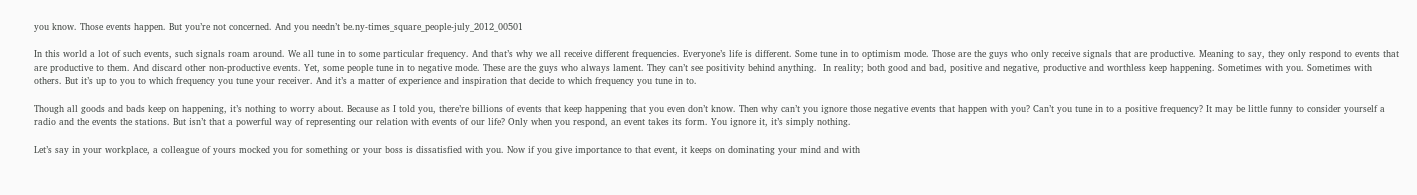you know. Those events happen. But you’re not concerned. And you needn’t be.ny-times_square_people-july_2012_00501

In this world a lot of such events, such signals roam around. We all tune in to some particular frequency. And that’s why we all receive different frequencies. Everyone’s life is different. Some tune in to optimism mode. Those are the guys who only receive signals that are productive. Meaning to say, they only respond to events that are productive to them. And discard other non-productive events. Yet, some people tune in to negative mode. These are the guys who always lament. They can’t see positivity behind anything.  In reality; both good and bad, positive and negative, productive and worthless keep happening. Sometimes with you. Sometimes with others. But it’s up to you to which frequency you tune your receiver. And it’s a matter of experience and inspiration that decide to which frequency you tune in to.

Though all goods and bads keep on happening, it’s nothing to worry about. Because as I told you, there’re billions of events that keep happening that you even don’t know. Then why can’t you ignore those negative events that happen with you? Can’t you tune in to a positive frequency? It may be little funny to consider yourself a radio and the events the stations. But isn’t that a powerful way of representing our relation with events of our life? Only when you respond, an event takes its form. You ignore it, it’s simply nothing.

Let’s say in your workplace, a colleague of yours mocked you for something or your boss is dissatisfied with you. Now if you give importance to that event, it keeps on dominating your mind and with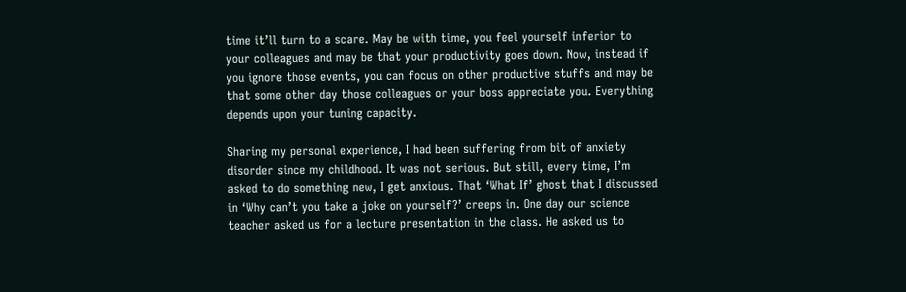time it’ll turn to a scare. May be with time, you feel yourself inferior to your colleagues and may be that your productivity goes down. Now, instead if you ignore those events, you can focus on other productive stuffs and may be that some other day those colleagues or your boss appreciate you. Everything depends upon your tuning capacity.

Sharing my personal experience, I had been suffering from bit of anxiety disorder since my childhood. It was not serious. But still, every time, I’m asked to do something new, I get anxious. That ‘What If’ ghost that I discussed in ‘Why can’t you take a joke on yourself?’ creeps in. One day our science teacher asked us for a lecture presentation in the class. He asked us to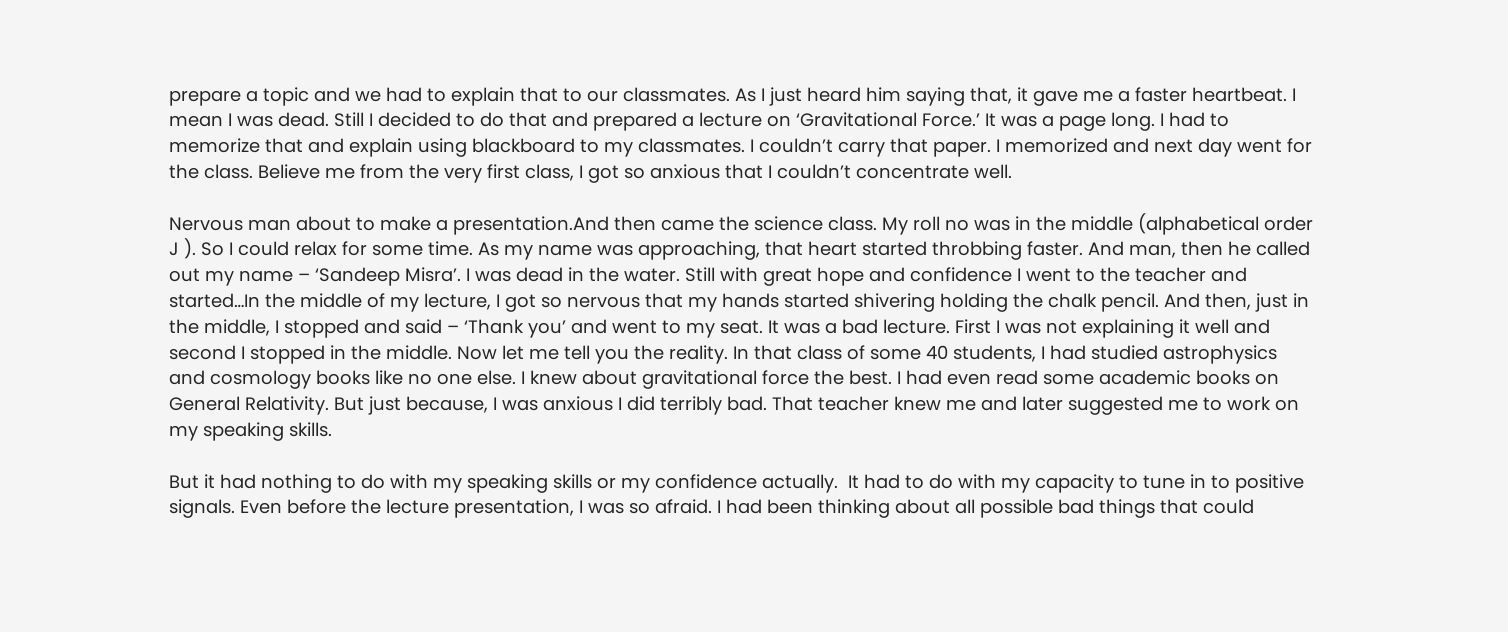prepare a topic and we had to explain that to our classmates. As I just heard him saying that, it gave me a faster heartbeat. I mean I was dead. Still I decided to do that and prepared a lecture on ‘Gravitational Force.’ It was a page long. I had to memorize that and explain using blackboard to my classmates. I couldn’t carry that paper. I memorized and next day went for the class. Believe me from the very first class, I got so anxious that I couldn’t concentrate well.

Nervous man about to make a presentation.And then came the science class. My roll no was in the middle (alphabetical order J ). So I could relax for some time. As my name was approaching, that heart started throbbing faster. And man, then he called out my name – ‘Sandeep Misra’. I was dead in the water. Still with great hope and confidence I went to the teacher and started…In the middle of my lecture, I got so nervous that my hands started shivering holding the chalk pencil. And then, just in the middle, I stopped and said – ‘Thank you’ and went to my seat. It was a bad lecture. First I was not explaining it well and second I stopped in the middle. Now let me tell you the reality. In that class of some 40 students, I had studied astrophysics and cosmology books like no one else. I knew about gravitational force the best. I had even read some academic books on General Relativity. But just because, I was anxious I did terribly bad. That teacher knew me and later suggested me to work on my speaking skills.

But it had nothing to do with my speaking skills or my confidence actually.  It had to do with my capacity to tune in to positive signals. Even before the lecture presentation, I was so afraid. I had been thinking about all possible bad things that could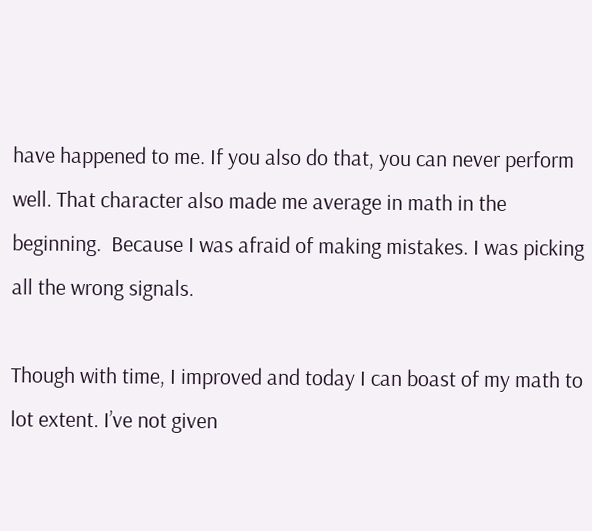have happened to me. If you also do that, you can never perform well. That character also made me average in math in the beginning.  Because I was afraid of making mistakes. I was picking all the wrong signals.

Though with time, I improved and today I can boast of my math to lot extent. I’ve not given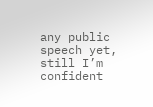any public speech yet, still I’m confident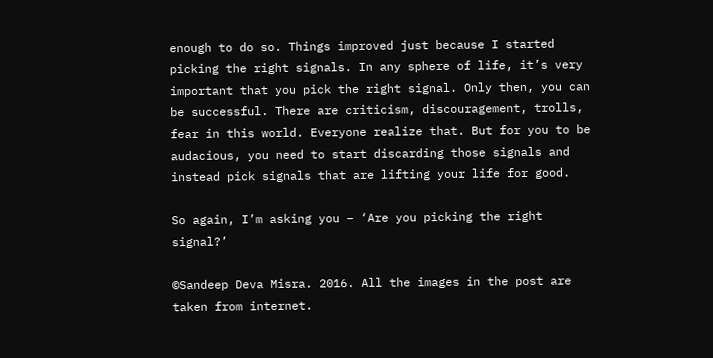enough to do so. Things improved just because I started picking the right signals. In any sphere of life, it’s very important that you pick the right signal. Only then, you can be successful. There are criticism, discouragement, trolls, fear in this world. Everyone realize that. But for you to be audacious, you need to start discarding those signals and instead pick signals that are lifting your life for good.

So again, I’m asking you – ‘Are you picking the right signal?’

©Sandeep Deva Misra. 2016. All the images in the post are taken from internet.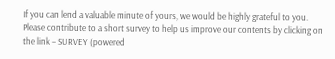If you can lend a valuable minute of yours, we would be highly grateful to you. Please contribute to a short survey to help us improve our contents by clicking on the link – SURVEY (powered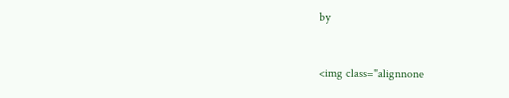by


<img class="alignnone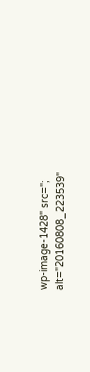wp-image-1428" src="; alt="20160808_223539"